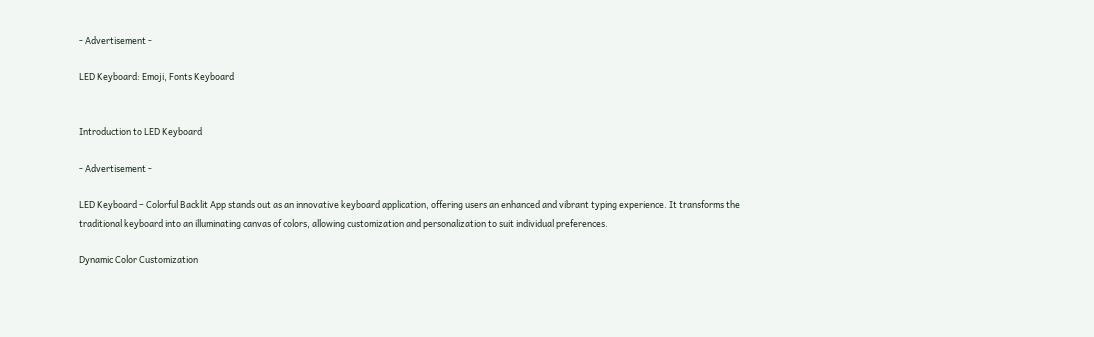- Advertisement -

LED Keyboard: Emoji, Fonts Keyboard


Introduction to LED Keyboard

- Advertisement -

LED Keyboard – Colorful Backlit App stands out as an innovative keyboard application, offering users an enhanced and vibrant typing experience. It transforms the traditional keyboard into an illuminating canvas of colors, allowing customization and personalization to suit individual preferences.

Dynamic Color Customization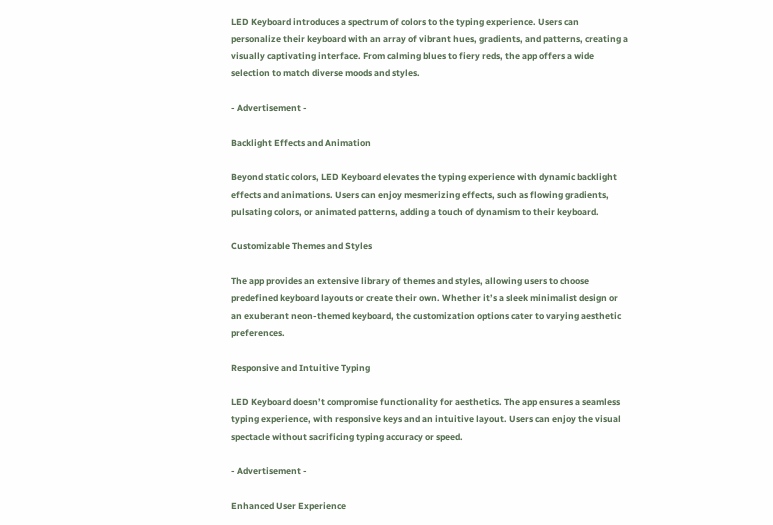LED Keyboard introduces a spectrum of colors to the typing experience. Users can personalize their keyboard with an array of vibrant hues, gradients, and patterns, creating a visually captivating interface. From calming blues to fiery reds, the app offers a wide selection to match diverse moods and styles.

- Advertisement -

Backlight Effects and Animation

Beyond static colors, LED Keyboard elevates the typing experience with dynamic backlight effects and animations. Users can enjoy mesmerizing effects, such as flowing gradients, pulsating colors, or animated patterns, adding a touch of dynamism to their keyboard.

Customizable Themes and Styles

The app provides an extensive library of themes and styles, allowing users to choose predefined keyboard layouts or create their own. Whether it’s a sleek minimalist design or an exuberant neon-themed keyboard, the customization options cater to varying aesthetic preferences.

Responsive and Intuitive Typing

LED Keyboard doesn’t compromise functionality for aesthetics. The app ensures a seamless typing experience, with responsive keys and an intuitive layout. Users can enjoy the visual spectacle without sacrificing typing accuracy or speed.

- Advertisement -

Enhanced User Experience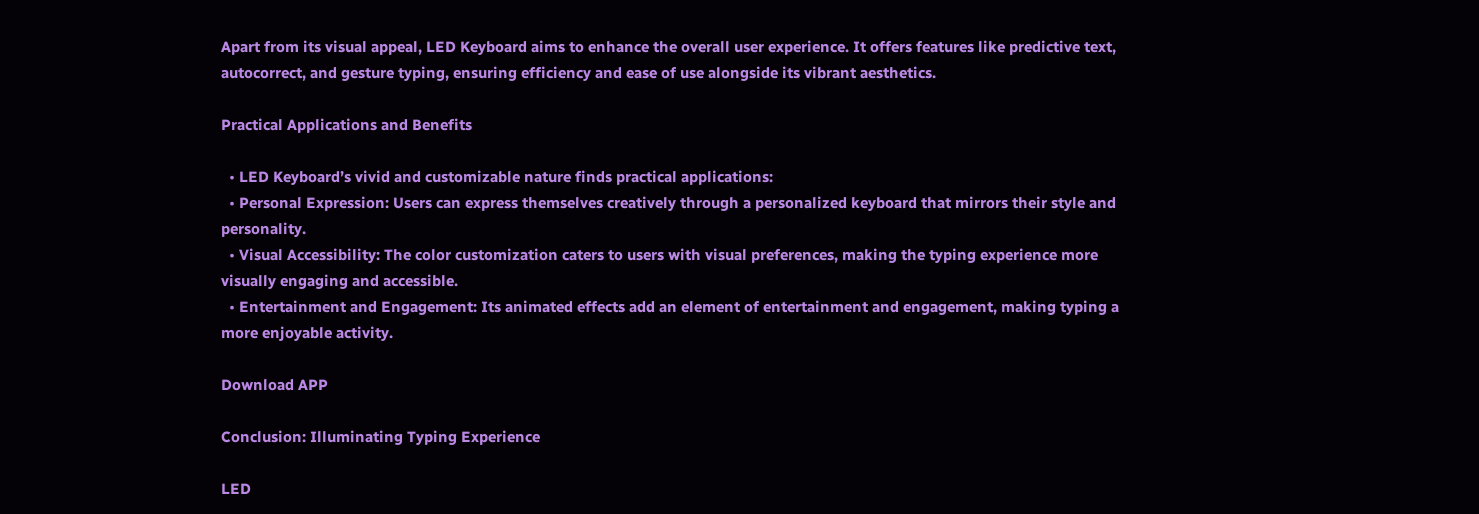Apart from its visual appeal, LED Keyboard aims to enhance the overall user experience. It offers features like predictive text, autocorrect, and gesture typing, ensuring efficiency and ease of use alongside its vibrant aesthetics.

Practical Applications and Benefits

  • LED Keyboard’s vivid and customizable nature finds practical applications:
  • Personal Expression: Users can express themselves creatively through a personalized keyboard that mirrors their style and personality.
  • Visual Accessibility: The color customization caters to users with visual preferences, making the typing experience more visually engaging and accessible.
  • Entertainment and Engagement: Its animated effects add an element of entertainment and engagement, making typing a more enjoyable activity.

Download APP

Conclusion: Illuminating Typing Experience

LED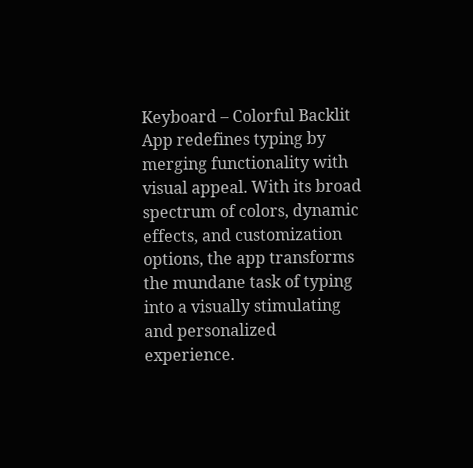Keyboard – Colorful Backlit App redefines typing by merging functionality with visual appeal. With its broad spectrum of colors, dynamic effects, and customization options, the app transforms the mundane task of typing into a visually stimulating and personalized experience.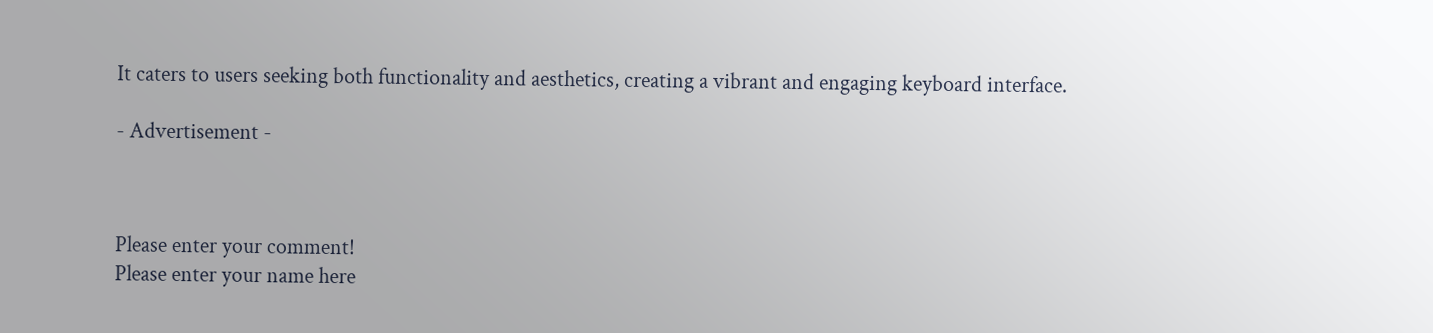It caters to users seeking both functionality and aesthetics, creating a vibrant and engaging keyboard interface.

- Advertisement -



Please enter your comment!
Please enter your name here